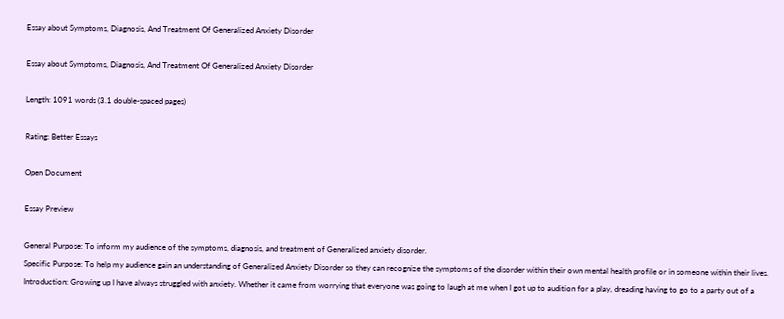Essay about Symptoms, Diagnosis, And Treatment Of Generalized Anxiety Disorder

Essay about Symptoms, Diagnosis, And Treatment Of Generalized Anxiety Disorder

Length: 1091 words (3.1 double-spaced pages)

Rating: Better Essays

Open Document

Essay Preview

General Purpose: To inform my audience of the symptoms, diagnosis, and treatment of Generalized anxiety disorder.
Specific Purpose: To help my audience gain an understanding of Generalized Anxiety Disorder so they can recognize the symptoms of the disorder within their own mental health profile or in someone within their lives.
Introduction: Growing up I have always struggled with anxiety. Whether it came from worrying that everyone was going to laugh at me when I got up to audition for a play, dreading having to go to a party out of a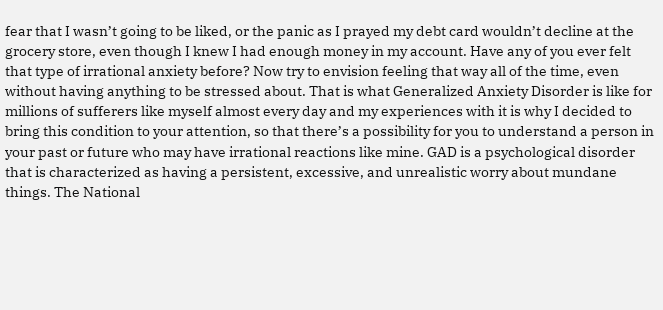fear that I wasn’t going to be liked, or the panic as I prayed my debt card wouldn’t decline at the grocery store, even though I knew I had enough money in my account. Have any of you ever felt that type of irrational anxiety before? Now try to envision feeling that way all of the time, even without having anything to be stressed about. That is what Generalized Anxiety Disorder is like for millions of sufferers like myself almost every day and my experiences with it is why I decided to bring this condition to your attention, so that there’s a possibility for you to understand a person in your past or future who may have irrational reactions like mine. GAD is a psychological disorder that is characterized as having a persistent, excessive, and unrealistic worry about mundane things. The National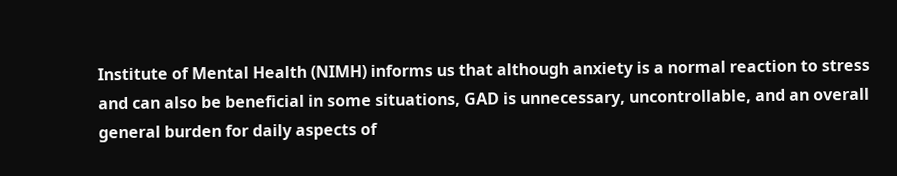Institute of Mental Health (NIMH) informs us that although anxiety is a normal reaction to stress and can also be beneficial in some situations, GAD is unnecessary, uncontrollable, and an overall general burden for daily aspects of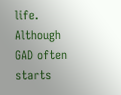life. Although GAD often starts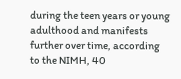during the teen years or young adulthood and manifests further over time, according to the NIMH, 40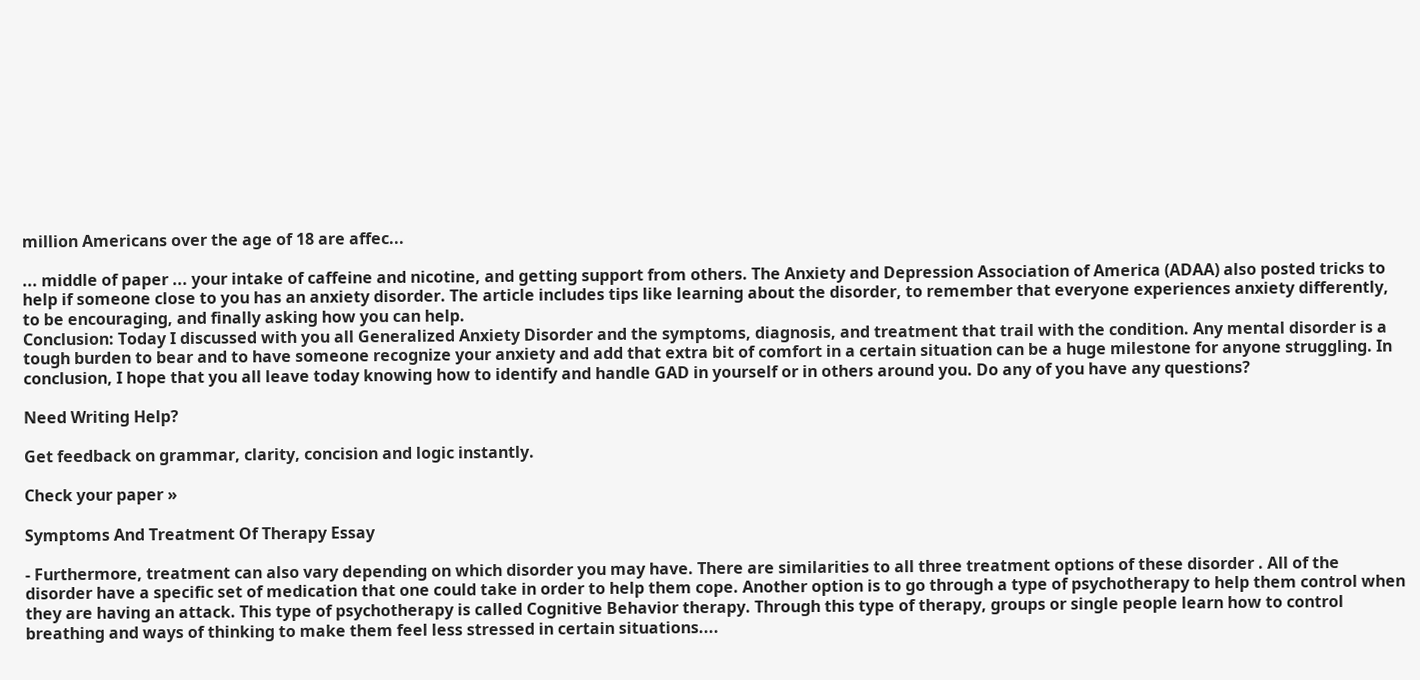million Americans over the age of 18 are affec...

... middle of paper ... your intake of caffeine and nicotine, and getting support from others. The Anxiety and Depression Association of America (ADAA) also posted tricks to help if someone close to you has an anxiety disorder. The article includes tips like learning about the disorder, to remember that everyone experiences anxiety differently, to be encouraging, and finally asking how you can help.
Conclusion: Today I discussed with you all Generalized Anxiety Disorder and the symptoms, diagnosis, and treatment that trail with the condition. Any mental disorder is a tough burden to bear and to have someone recognize your anxiety and add that extra bit of comfort in a certain situation can be a huge milestone for anyone struggling. In conclusion, I hope that you all leave today knowing how to identify and handle GAD in yourself or in others around you. Do any of you have any questions?

Need Writing Help?

Get feedback on grammar, clarity, concision and logic instantly.

Check your paper »

Symptoms And Treatment Of Therapy Essay

- Furthermore, treatment can also vary depending on which disorder you may have. There are similarities to all three treatment options of these disorder . All of the disorder have a specific set of medication that one could take in order to help them cope. Another option is to go through a type of psychotherapy to help them control when they are having an attack. This type of psychotherapy is called Cognitive Behavior therapy. Through this type of therapy, groups or single people learn how to control breathing and ways of thinking to make them feel less stressed in certain situations....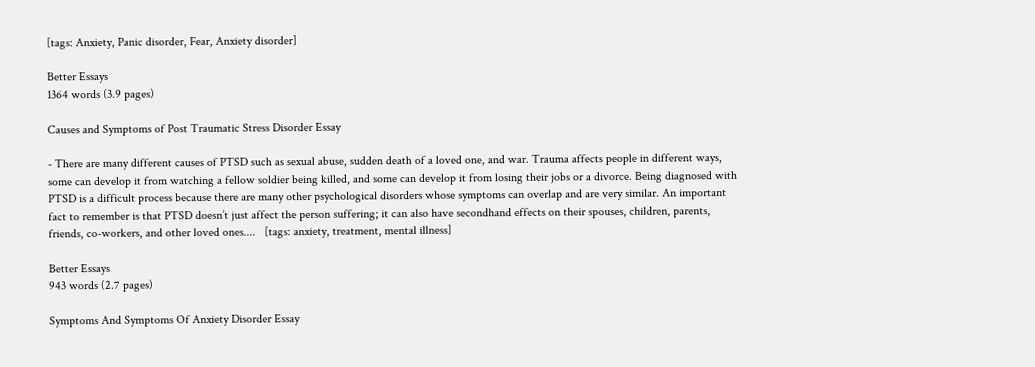[tags: Anxiety, Panic disorder, Fear, Anxiety disorder]

Better Essays
1364 words (3.9 pages)

Causes and Symptoms of Post Traumatic Stress Disorder Essay

- There are many different causes of PTSD such as sexual abuse, sudden death of a loved one, and war. Trauma affects people in different ways, some can develop it from watching a fellow soldier being killed, and some can develop it from losing their jobs or a divorce. Being diagnosed with PTSD is a difficult process because there are many other psychological disorders whose symptoms can overlap and are very similar. An important fact to remember is that PTSD doesn’t just affect the person suffering; it can also have secondhand effects on their spouses, children, parents, friends, co-workers, and other loved ones....   [tags: anxiety, treatment, mental illness]

Better Essays
943 words (2.7 pages)

Symptoms And Symptoms Of Anxiety Disorder Essay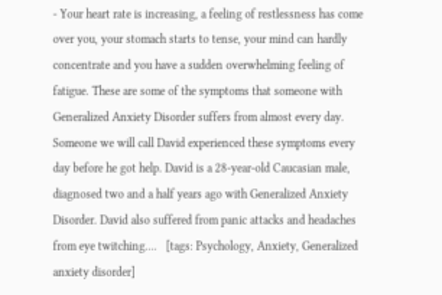- Your heart rate is increasing, a feeling of restlessness has come over you, your stomach starts to tense, your mind can hardly concentrate and you have a sudden overwhelming feeling of fatigue. These are some of the symptoms that someone with Generalized Anxiety Disorder suffers from almost every day. Someone we will call David experienced these symptoms every day before he got help. David is a 28-year-old Caucasian male, diagnosed two and a half years ago with Generalized Anxiety Disorder. David also suffered from panic attacks and headaches from eye twitching....   [tags: Psychology, Anxiety, Generalized anxiety disorder]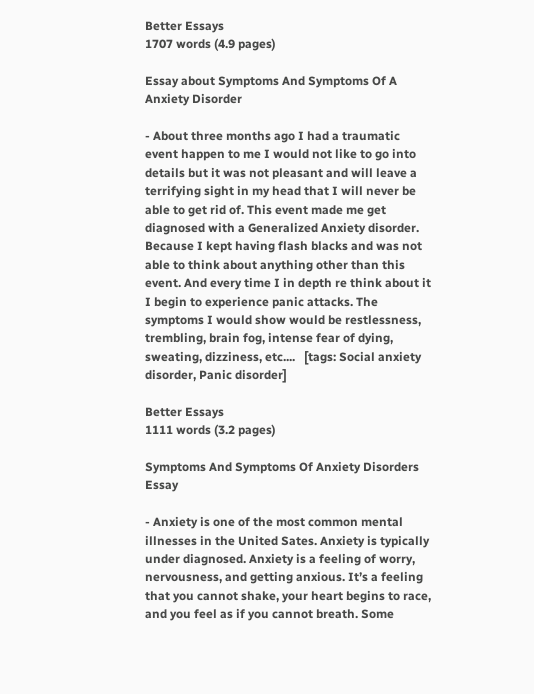Better Essays
1707 words (4.9 pages)

Essay about Symptoms And Symptoms Of A Anxiety Disorder

- About three months ago I had a traumatic event happen to me I would not like to go into details but it was not pleasant and will leave a terrifying sight in my head that I will never be able to get rid of. This event made me get diagnosed with a Generalized Anxiety disorder. Because I kept having flash blacks and was not able to think about anything other than this event. And every time I in depth re think about it I begin to experience panic attacks. The symptoms I would show would be restlessness, trembling, brain fog, intense fear of dying, sweating, dizziness, etc....   [tags: Social anxiety disorder, Panic disorder]

Better Essays
1111 words (3.2 pages)

Symptoms And Symptoms Of Anxiety Disorders Essay

- Anxiety is one of the most common mental illnesses in the United Sates. Anxiety is typically under diagnosed. Anxiety is a feeling of worry, nervousness, and getting anxious. It’s a feeling that you cannot shake, your heart begins to race, and you feel as if you cannot breath. Some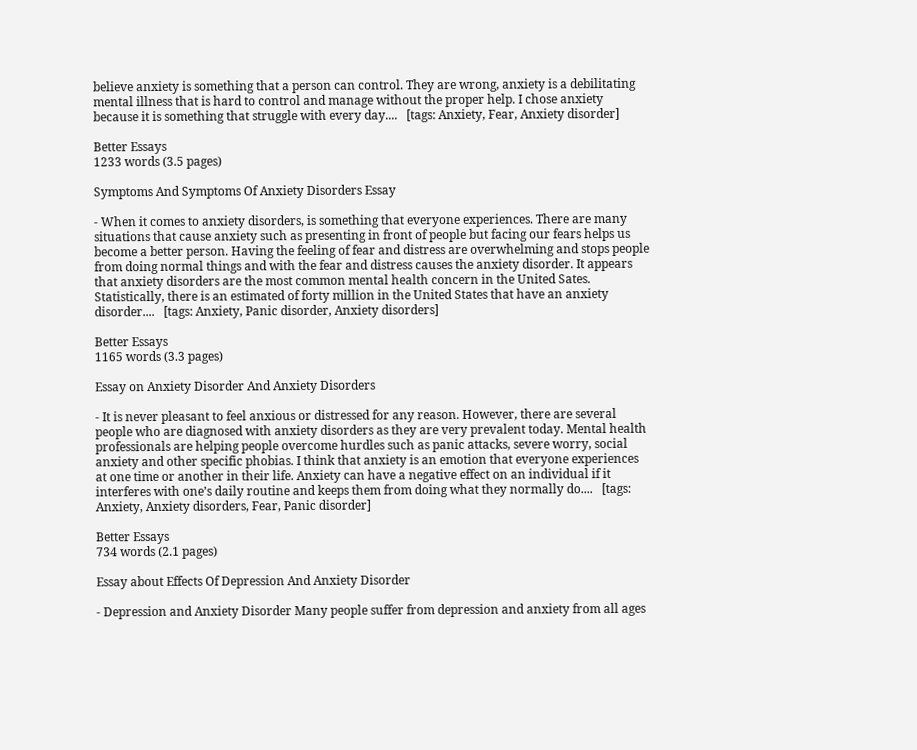believe anxiety is something that a person can control. They are wrong, anxiety is a debilitating mental illness that is hard to control and manage without the proper help. I chose anxiety because it is something that struggle with every day....   [tags: Anxiety, Fear, Anxiety disorder]

Better Essays
1233 words (3.5 pages)

Symptoms And Symptoms Of Anxiety Disorders Essay

- When it comes to anxiety disorders, is something that everyone experiences. There are many situations that cause anxiety such as presenting in front of people but facing our fears helps us become a better person. Having the feeling of fear and distress are overwhelming and stops people from doing normal things and with the fear and distress causes the anxiety disorder. It appears that anxiety disorders are the most common mental health concern in the United Sates. Statistically, there is an estimated of forty million in the United States that have an anxiety disorder....   [tags: Anxiety, Panic disorder, Anxiety disorders]

Better Essays
1165 words (3.3 pages)

Essay on Anxiety Disorder And Anxiety Disorders

- It is never pleasant to feel anxious or distressed for any reason. However, there are several people who are diagnosed with anxiety disorders as they are very prevalent today. Mental health professionals are helping people overcome hurdles such as panic attacks, severe worry, social anxiety and other specific phobias. I think that anxiety is an emotion that everyone experiences at one time or another in their life. Anxiety can have a negative effect on an individual if it interferes with one’s daily routine and keeps them from doing what they normally do....   [tags: Anxiety, Anxiety disorders, Fear, Panic disorder]

Better Essays
734 words (2.1 pages)

Essay about Effects Of Depression And Anxiety Disorder

- Depression and Anxiety Disorder Many people suffer from depression and anxiety from all ages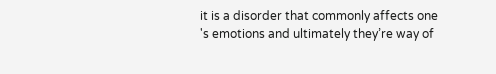it is a disorder that commonly affects one 's emotions and ultimately they’re way of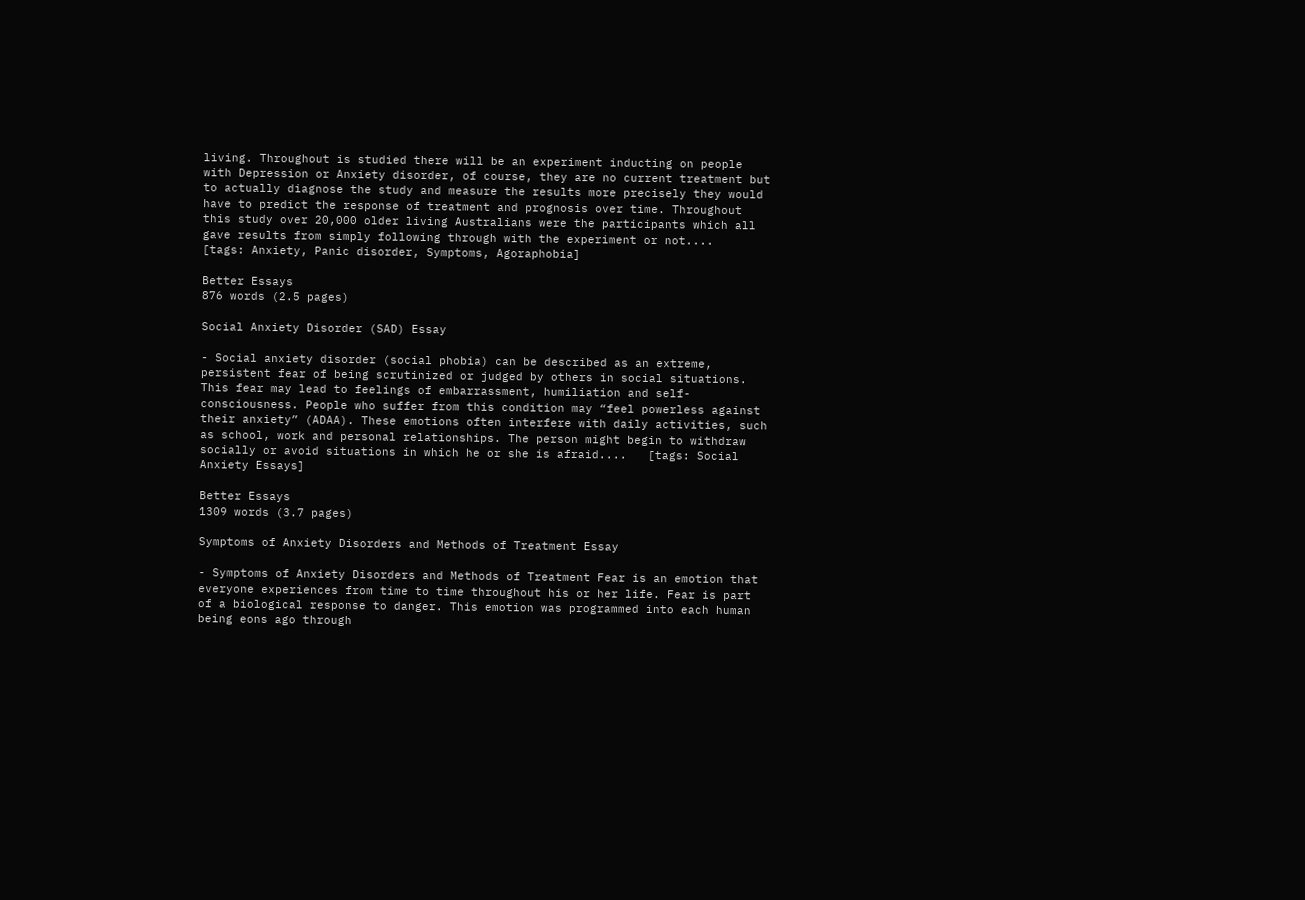living. Throughout is studied there will be an experiment inducting on people with Depression or Anxiety disorder, of course, they are no current treatment but to actually diagnose the study and measure the results more precisely they would have to predict the response of treatment and prognosis over time. Throughout this study over 20,000 older living Australians were the participants which all gave results from simply following through with the experiment or not....   [tags: Anxiety, Panic disorder, Symptoms, Agoraphobia]

Better Essays
876 words (2.5 pages)

Social Anxiety Disorder (SAD) Essay

- Social anxiety disorder (social phobia) can be described as an extreme, persistent fear of being scrutinized or judged by others in social situations. This fear may lead to feelings of embarrassment, humiliation and self-consciousness. People who suffer from this condition may “feel powerless against their anxiety” (ADAA). These emotions often interfere with daily activities, such as school, work and personal relationships. The person might begin to withdraw socially or avoid situations in which he or she is afraid....   [tags: Social Anxiety Essays]

Better Essays
1309 words (3.7 pages)

Symptoms of Anxiety Disorders and Methods of Treatment Essay

- Symptoms of Anxiety Disorders and Methods of Treatment Fear is an emotion that everyone experiences from time to time throughout his or her life. Fear is part of a biological response to danger. This emotion was programmed into each human being eons ago through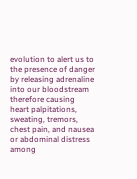evolution to alert us to the presence of danger by releasing adrenaline into our bloodstream therefore causing heart palpitations, sweating, tremors, chest pain, and nausea or abdominal distress among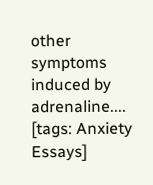other symptoms induced by adrenaline....   [tags: Anxiety Essays]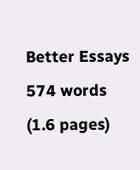Better Essays
574 words (1.6 pages)